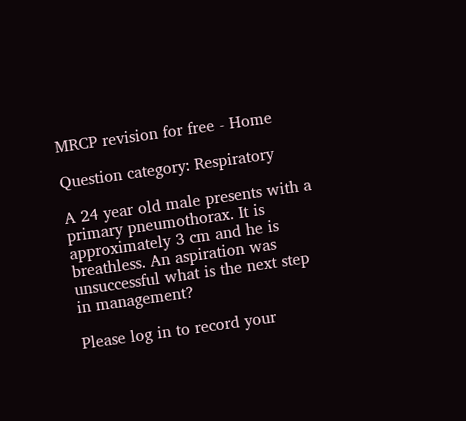MRCP revision for free - Home

Question category: Respiratory

A 24 year old male presents with a primary pneumothorax. It is approximately 3 cm and he is breathless. An aspiration was unsuccessful what is the next step in management?

Please log in to record your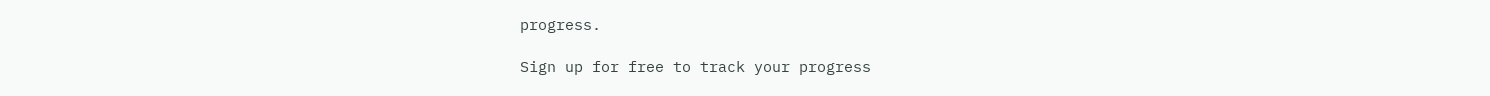progress.

Sign up for free to track your progress